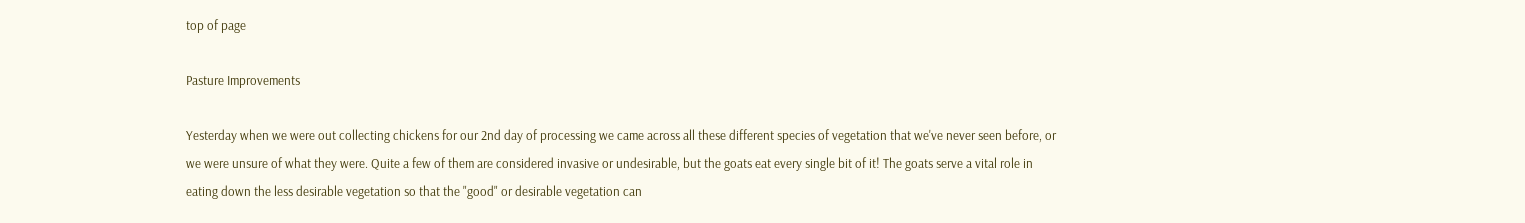top of page

Pasture Improvements

Yesterday when we were out collecting chickens for our 2nd day of processing we came across all these different species of vegetation that we've never seen before, or we were unsure of what they were. Quite a few of them are considered invasive or undesirable, but the goats eat every single bit of it! The goats serve a vital role in eating down the less desirable vegetation so that the "good" or desirable vegetation can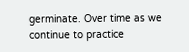germinate. Over time as we continue to practice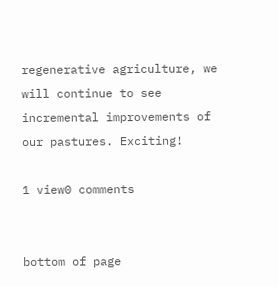regenerative agriculture, we will continue to see incremental improvements of our pastures. Exciting!

1 view0 comments


bottom of page